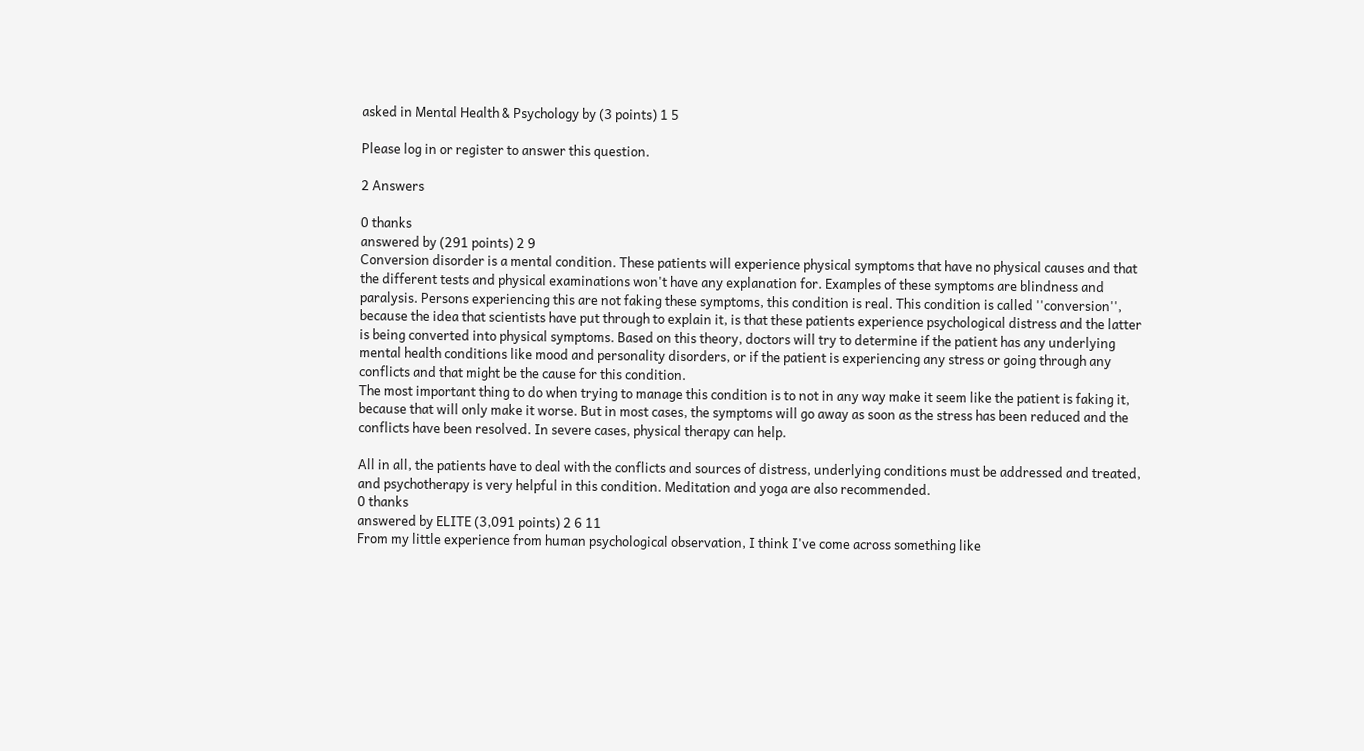asked in Mental Health & Psychology by (3 points) 1 5

Please log in or register to answer this question.

2 Answers

0 thanks
answered by (291 points) 2 9
Conversion disorder is a mental condition. These patients will experience physical symptoms that have no physical causes and that the different tests and physical examinations won't have any explanation for. Examples of these symptoms are blindness and paralysis. Persons experiencing this are not faking these symptoms, this condition is real. This condition is called ''conversion'', because the idea that scientists have put through to explain it, is that these patients experience psychological distress and the latter is being converted into physical symptoms. Based on this theory, doctors will try to determine if the patient has any underlying mental health conditions like mood and personality disorders, or if the patient is experiencing any stress or going through any conflicts and that might be the cause for this condition.
The most important thing to do when trying to manage this condition is to not in any way make it seem like the patient is faking it, because that will only make it worse. But in most cases, the symptoms will go away as soon as the stress has been reduced and the conflicts have been resolved. In severe cases, physical therapy can help.

All in all, the patients have to deal with the conflicts and sources of distress, underlying conditions must be addressed and treated, and psychotherapy is very helpful in this condition. Meditation and yoga are also recommended.
0 thanks
answered by ELITE (3,091 points) 2 6 11
From my little experience from human psychological observation, I think I've come across something like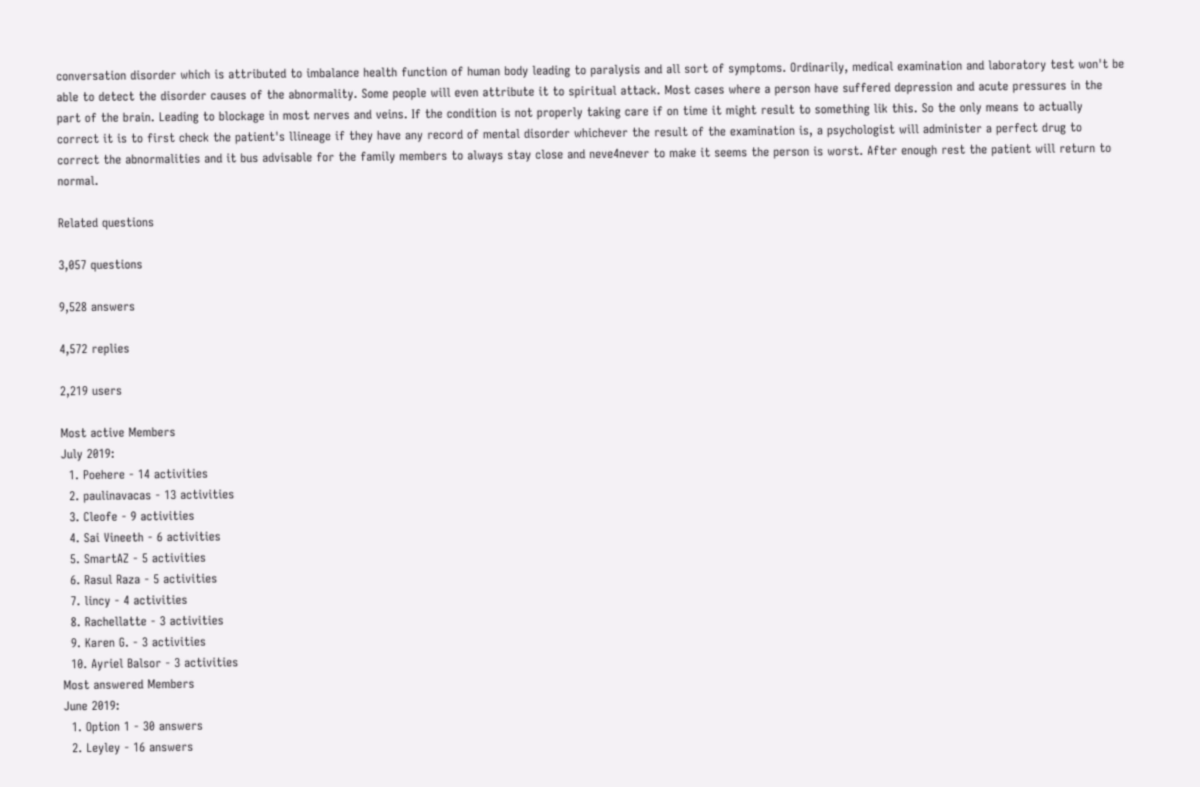conversation disorder which is attributed to imbalance health function of human body leading to paralysis and all sort of symptoms. Ordinarily, medical examination and laboratory test won't be able to detect the disorder causes of the abnormality. Some people will even attribute it to spiritual attack. Most cases where a person have suffered depression and acute pressures in the part of the brain. Leading to blockage in most nerves and veins. If the condition is not properly taking care if on time it might result to something lik this. So the only means to actually correct it is to first check the patient's llineage if they have any record of mental disorder whichever the result of the examination is, a psychologist will administer a perfect drug to correct the abnormalities and it bus advisable for the family members to always stay close and neve4never to make it seems the person is worst. After enough rest the patient will return to normal.

Related questions

3,057 questions

9,528 answers

4,572 replies

2,219 users

Most active Members
July 2019:
  1. Poehere - 14 activities
  2. paulinavacas - 13 activities
  3. Cleofe - 9 activities
  4. Sai Vineeth - 6 activities
  5. SmartAZ - 5 activities
  6. Rasul Raza - 5 activities
  7. lincy - 4 activities
  8. Rachellatte - 3 activities
  9. Karen G. - 3 activities
  10. Ayriel Balsor - 3 activities
Most answered Members
June 2019:
  1. Option 1 - 30 answers
  2. Leyley - 16 answers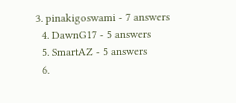3. pinakigoswami - 7 answers
  4. DawnG17 - 5 answers
  5. SmartAZ - 5 answers
  6.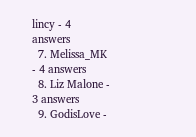lincy - 4 answers
  7. Melissa_MK - 4 answers
  8. Liz Malone - 3 answers
  9. GodisLove -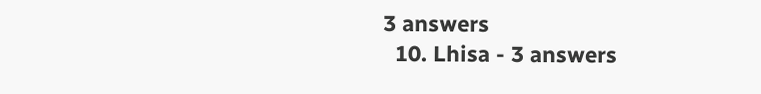3 answers
  10. Lhisa - 3 answers